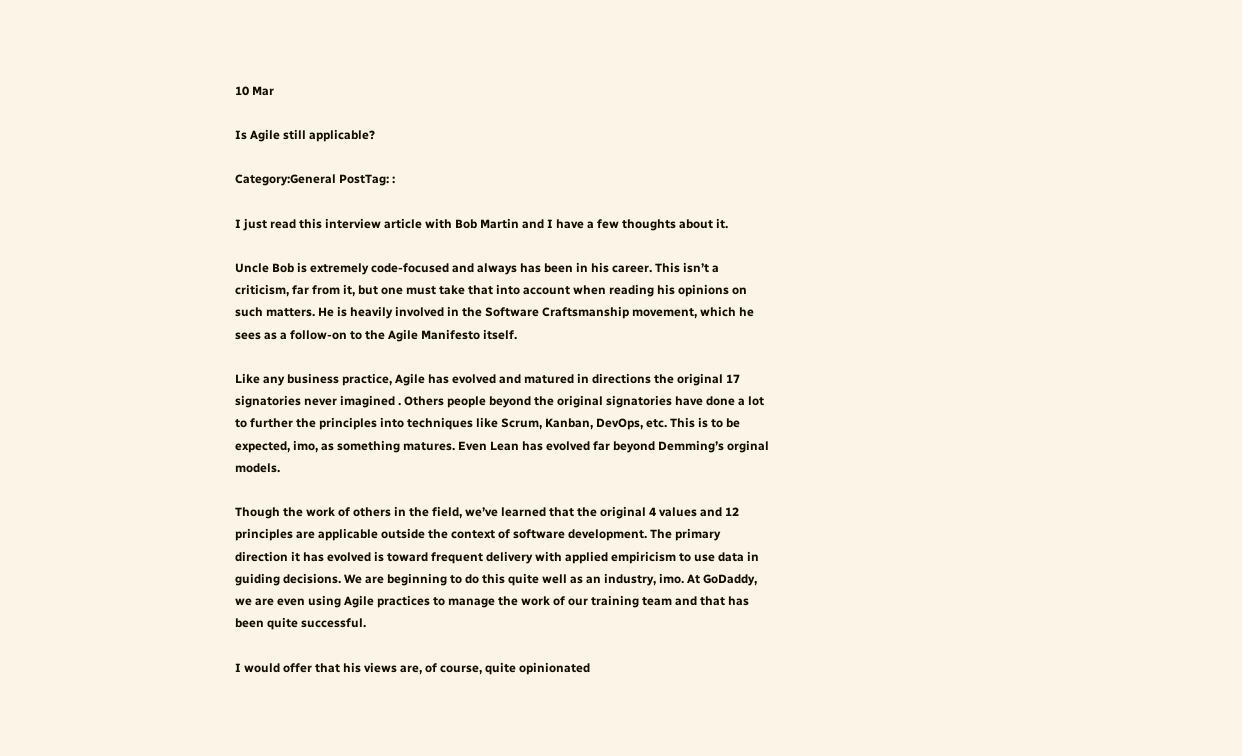10 Mar

Is Agile still applicable?

Category:General PostTag: :

I just read this interview article with Bob Martin and I have a few thoughts about it.

Uncle Bob is extremely code-focused and always has been in his career. This isn’t a criticism, far from it, but one must take that into account when reading his opinions on such matters. He is heavily involved in the Software Craftsmanship movement, which he sees as a follow-on to the Agile Manifesto itself.

Like any business practice, Agile has evolved and matured in directions the original 17 signatories never imagined . Others people beyond the original signatories have done a lot to further the principles into techniques like Scrum, Kanban, DevOps, etc. This is to be expected, imo, as something matures. Even Lean has evolved far beyond Demming’s orginal models.

Though the work of others in the field, we’ve learned that the original 4 values and 12 principles are applicable outside the context of software development. The primary direction it has evolved is toward frequent delivery with applied empiricism to use data in guiding decisions. We are beginning to do this quite well as an industry, imo. At GoDaddy, we are even using Agile practices to manage the work of our training team and that has been quite successful.

I would offer that his views are, of course, quite opinionated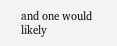and one would likely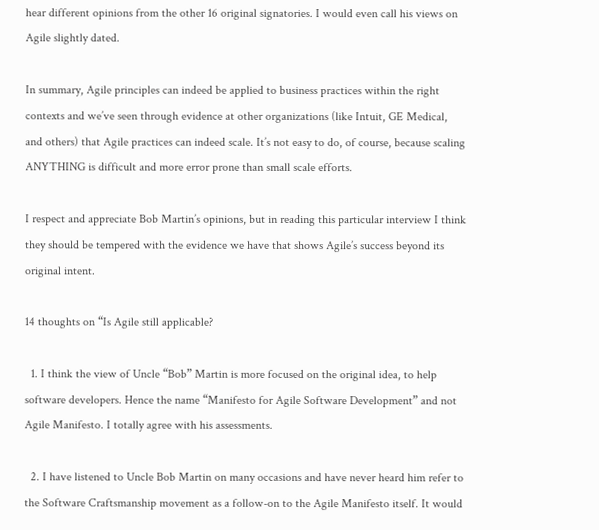hear different opinions from the other 16 original signatories. I would even call his views on Agile slightly dated.

In summary, Agile principles can indeed be applied to business practices within the right contexts and we’ve seen through evidence at other organizations (like Intuit, GE Medical, and others) that Agile practices can indeed scale. It’s not easy to do, of course, because scaling ANYTHING is difficult and more error prone than small scale efforts.

I respect and appreciate Bob Martin’s opinions, but in reading this particular interview I think they should be tempered with the evidence we have that shows Agile’s success beyond its original intent.

14 thoughts on “Is Agile still applicable?

  1. I think the view of Uncle “Bob” Martin is more focused on the original idea, to help software developers. Hence the name “Manifesto for Agile Software Development” and not Agile Manifesto. I totally agree with his assessments.

  2. I have listened to Uncle Bob Martin on many occasions and have never heard him refer to the Software Craftsmanship movement as a follow-on to the Agile Manifesto itself. It would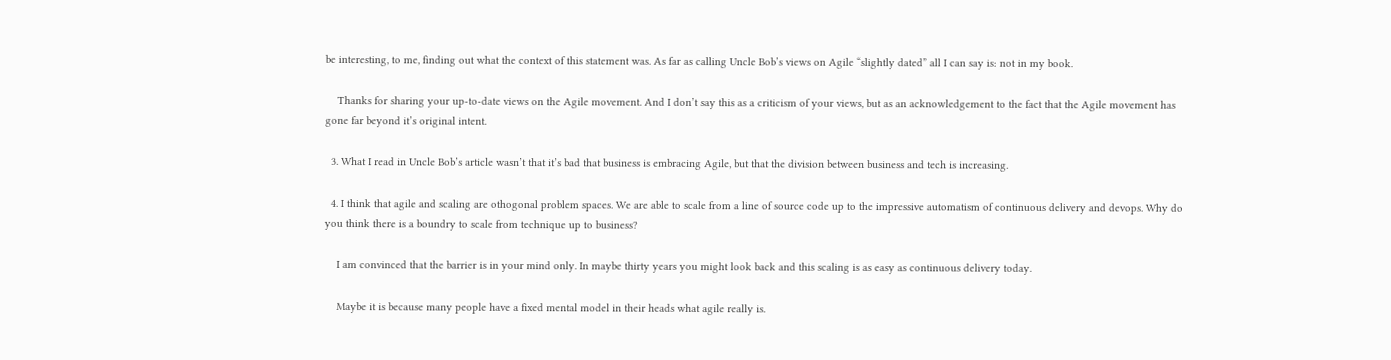be interesting, to me, finding out what the context of this statement was. As far as calling Uncle Bob’s views on Agile “slightly dated” all I can say is: not in my book.

    Thanks for sharing your up-to-date views on the Agile movement. And I don’t say this as a criticism of your views, but as an acknowledgement to the fact that the Agile movement has gone far beyond it’s original intent.

  3. What I read in Uncle Bob’s article wasn’t that it’s bad that business is embracing Agile, but that the division between business and tech is increasing.

  4. I think that agile and scaling are othogonal problem spaces. We are able to scale from a line of source code up to the impressive automatism of continuous delivery and devops. Why do you think there is a boundry to scale from technique up to business?

    I am convinced that the barrier is in your mind only. In maybe thirty years you might look back and this scaling is as easy as continuous delivery today.

    Maybe it is because many people have a fixed mental model in their heads what agile really is.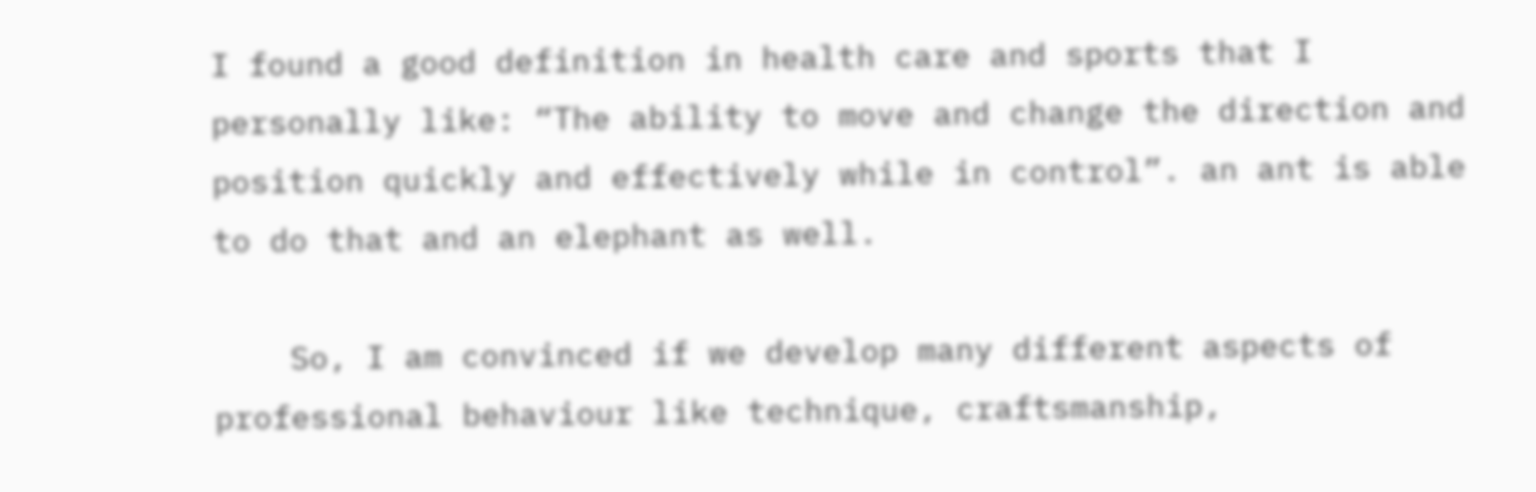I found a good definition in health care and sports that I personally like: “The ability to move and change the direction and position quickly and effectively while in control”. an ant is able to do that and an elephant as well.

    So, I am convinced if we develop many different aspects of professional behaviour like technique, craftsmanship,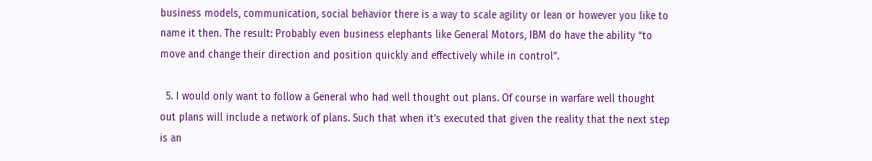business models, communication, social behavior there is a way to scale agility or lean or however you like to name it then. The result: Probably even business elephants like General Motors, IBM do have the ability “to move and change their direction and position quickly and effectively while in control”.

  5. I would only want to follow a General who had well thought out plans. Of course in warfare well thought out plans will include a network of plans. Such that when it’s executed that given the reality that the next step is an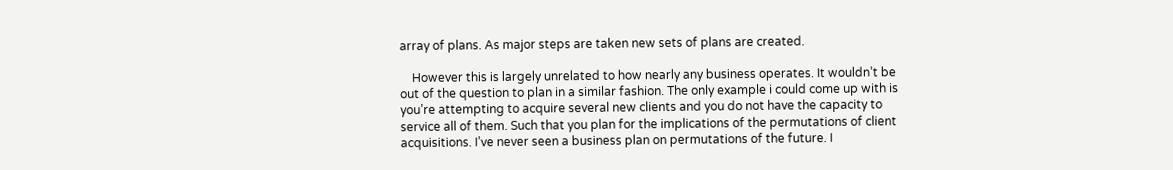array of plans. As major steps are taken new sets of plans are created.

    However this is largely unrelated to how nearly any business operates. It wouldn’t be out of the question to plan in a similar fashion. The only example i could come up with is you’re attempting to acquire several new clients and you do not have the capacity to service all of them. Such that you plan for the implications of the permutations of client acquisitions. I’ve never seen a business plan on permutations of the future. I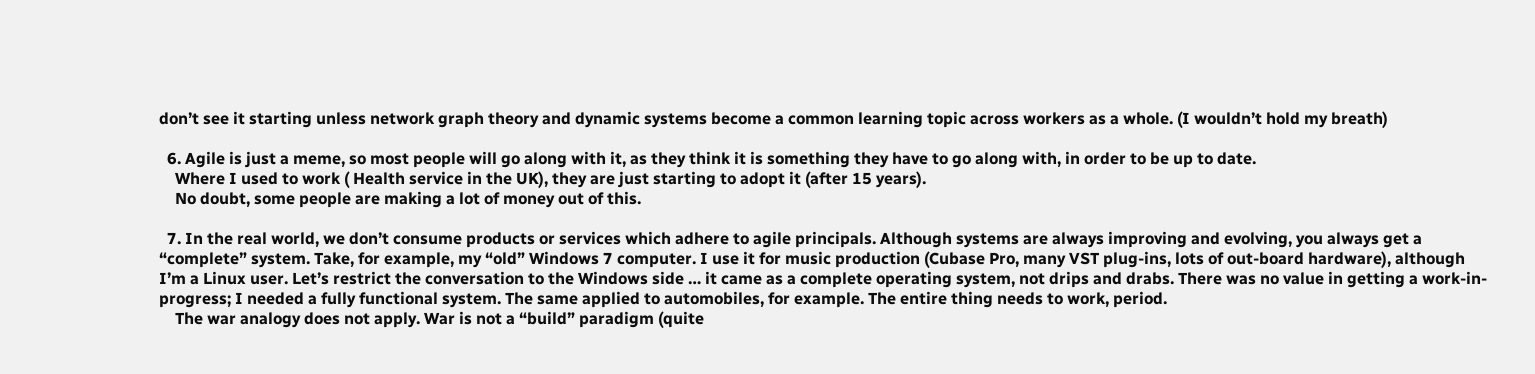don’t see it starting unless network graph theory and dynamic systems become a common learning topic across workers as a whole. (I wouldn’t hold my breath)

  6. Agile is just a meme, so most people will go along with it, as they think it is something they have to go along with, in order to be up to date.
    Where I used to work ( Health service in the UK), they are just starting to adopt it (after 15 years).
    No doubt, some people are making a lot of money out of this.

  7. In the real world, we don’t consume products or services which adhere to agile principals. Although systems are always improving and evolving, you always get a “complete” system. Take, for example, my “old” Windows 7 computer. I use it for music production (Cubase Pro, many VST plug-ins, lots of out-board hardware), although I’m a Linux user. Let’s restrict the conversation to the Windows side … it came as a complete operating system, not drips and drabs. There was no value in getting a work-in-progress; I needed a fully functional system. The same applied to automobiles, for example. The entire thing needs to work, period.
    The war analogy does not apply. War is not a “build” paradigm (quite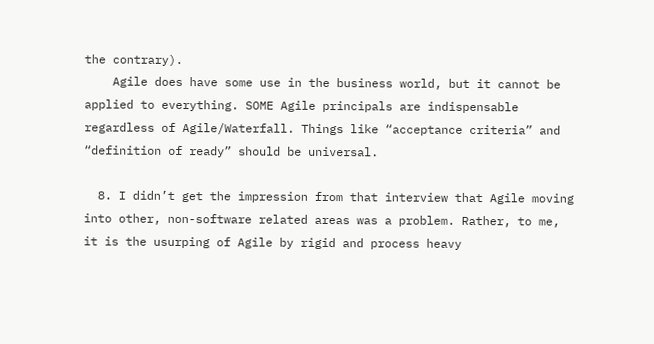the contrary).
    Agile does have some use in the business world, but it cannot be applied to everything. SOME Agile principals are indispensable regardless of Agile/Waterfall. Things like “acceptance criteria” and “definition of ready” should be universal.

  8. I didn’t get the impression from that interview that Agile moving into other, non-software related areas was a problem. Rather, to me, it is the usurping of Agile by rigid and process heavy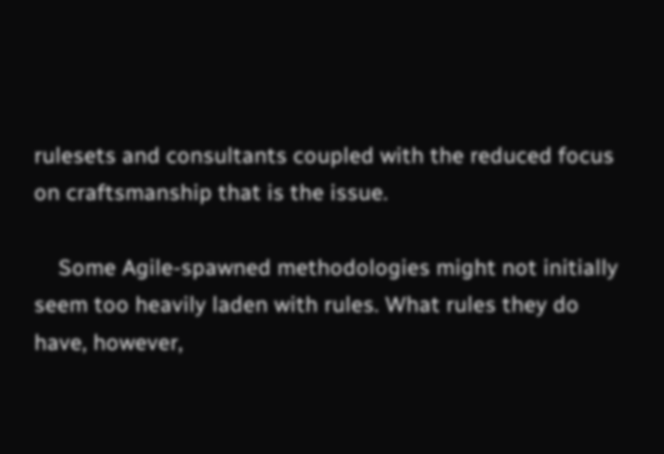rulesets and consultants coupled with the reduced focus on craftsmanship that is the issue.

    Some Agile-spawned methodologies might not initially seem too heavily laden with rules. What rules they do have, however,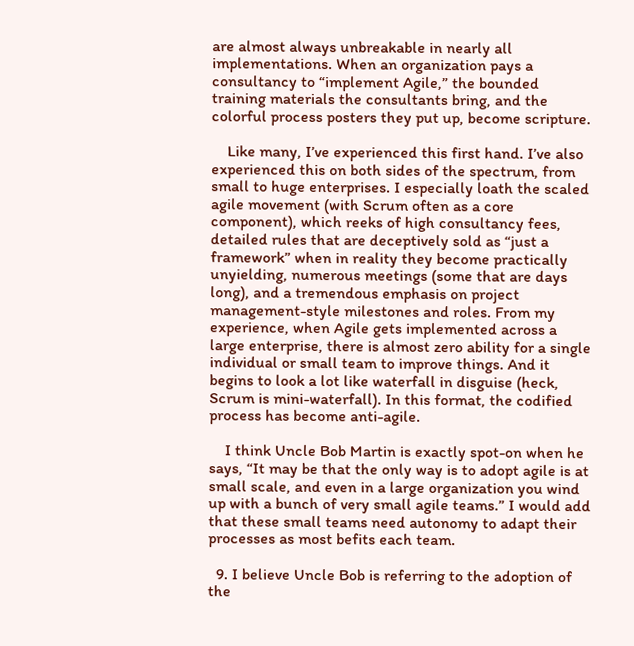are almost always unbreakable in nearly all implementations. When an organization pays a consultancy to “implement Agile,” the bounded training materials the consultants bring, and the colorful process posters they put up, become scripture.

    Like many, I’ve experienced this first hand. I’ve also experienced this on both sides of the spectrum, from small to huge enterprises. I especially loath the scaled agile movement (with Scrum often as a core component), which reeks of high consultancy fees, detailed rules that are deceptively sold as “just a framework” when in reality they become practically unyielding, numerous meetings (some that are days long), and a tremendous emphasis on project management-style milestones and roles. From my experience, when Agile gets implemented across a large enterprise, there is almost zero ability for a single individual or small team to improve things. And it begins to look a lot like waterfall in disguise (heck, Scrum is mini-waterfall). In this format, the codified process has become anti-agile.

    I think Uncle Bob Martin is exactly spot-on when he says, “It may be that the only way is to adopt agile is at small scale, and even in a large organization you wind up with a bunch of very small agile teams.” I would add that these small teams need autonomy to adapt their processes as most befits each team.

  9. I believe Uncle Bob is referring to the adoption of the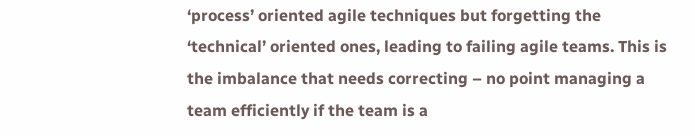‘process’ oriented agile techniques but forgetting the ‘technical’ oriented ones, leading to failing agile teams. This is the imbalance that needs correcting – no point managing a team efficiently if the team is a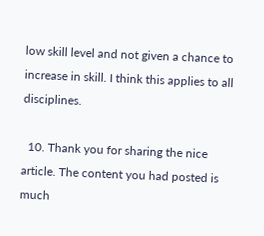low skill level and not given a chance to increase in skill. I think this applies to all disciplines.

  10. Thank you for sharing the nice article. The content you had posted is much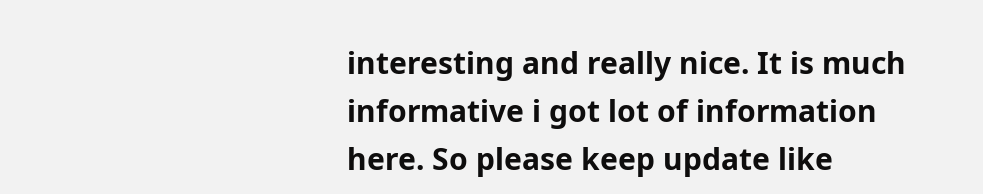interesting and really nice. It is much informative i got lot of information here. So please keep update like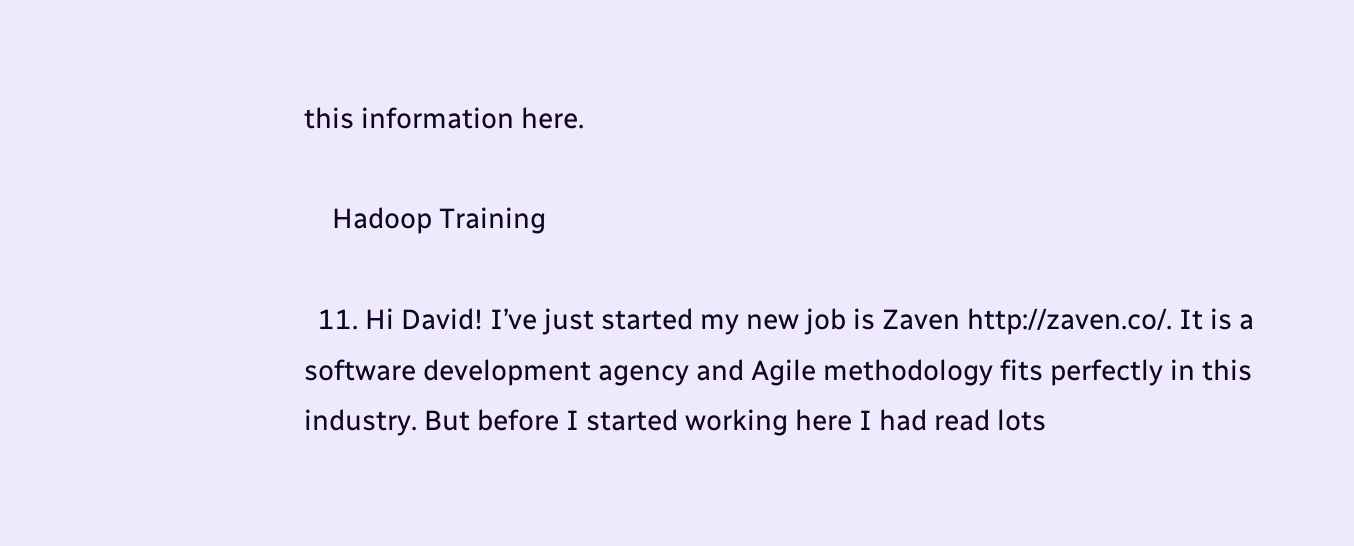this information here.

    Hadoop Training

  11. Hi David! I’ve just started my new job is Zaven http://zaven.co/. It is a software development agency and Agile methodology fits perfectly in this industry. But before I started working here I had read lots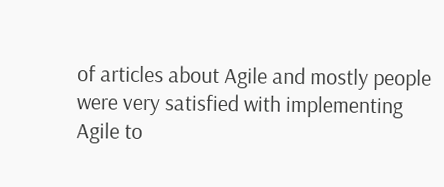of articles about Agile and mostly people were very satisfied with implementing Agile to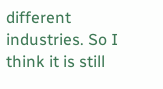different industries. So I think it is still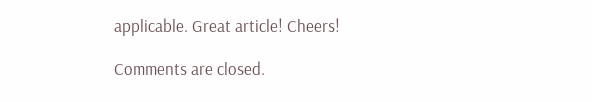applicable. Great article! Cheers!

Comments are closed.